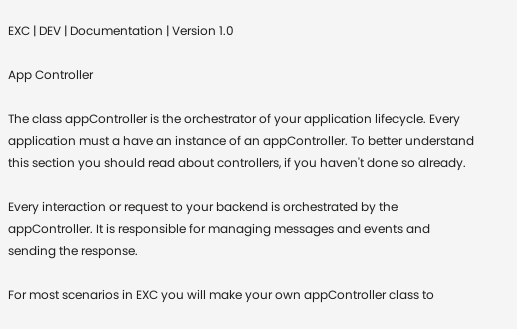EXC | DEV | Documentation | Version 1.0

App Controller

The class appController is the orchestrator of your application lifecycle. Every application must a have an instance of an appController. To better understand this section you should read about controllers, if you haven't done so already.

Every interaction or request to your backend is orchestrated by the appController. It is responsible for managing messages and events and sending the response.

For most scenarios in EXC you will make your own appController class to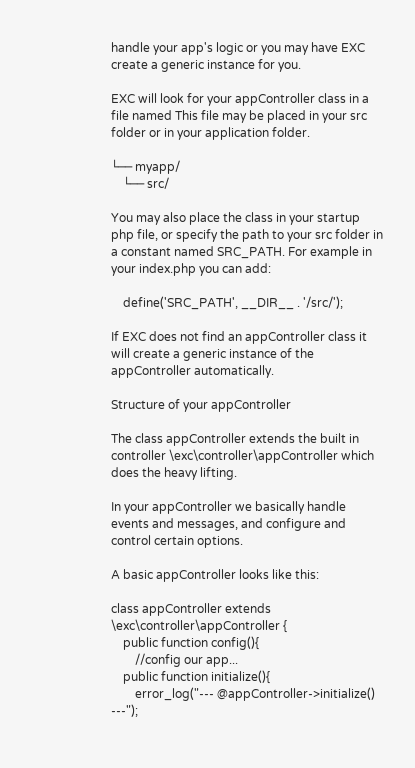handle your app's logic or you may have EXC create a generic instance for you.

EXC will look for your appController class in a file named This file may be placed in your src folder or in your application folder.

└── myapp/
    └── src/

You may also place the class in your startup php file, or specify the path to your src folder in a constant named SRC_PATH. For example in your index.php you can add:

    define('SRC_PATH', __DIR__ . '/src/');

If EXC does not find an appController class it will create a generic instance of the appController automatically.

Structure of your appController

The class appController extends the built in controller \exc\controller\appController which does the heavy lifting.

In your appController we basically handle events and messages, and configure and control certain options.

A basic appController looks like this:

class appController extends \exc\controller\appController {
    public function config(){
        //config our app...
    public function initialize(){
        error_log("--- @appController->initialize() ---");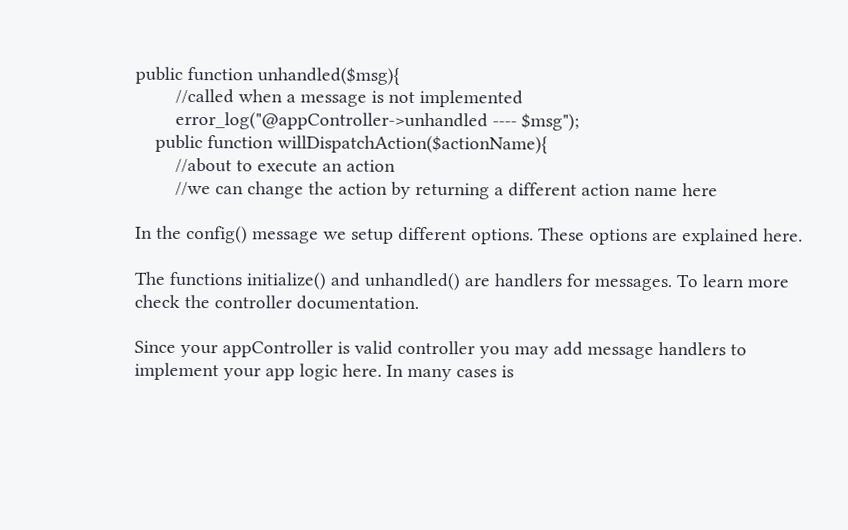public function unhandled($msg){
        //called when a message is not implemented
        error_log("@appController->unhandled ---- $msg");
    public function willDispatchAction($actionName){
        //about to execute an action
        //we can change the action by returning a different action name here

In the config() message we setup different options. These options are explained here.

The functions initialize() and unhandled() are handlers for messages. To learn more check the controller documentation.

Since your appController is valid controller you may add message handlers to implement your app logic here. In many cases is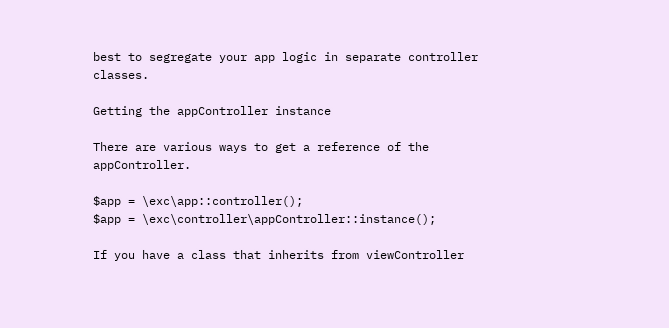best to segregate your app logic in separate controller classes.

Getting the appController instance

There are various ways to get a reference of the appController.

$app = \exc\app::controller();
$app = \exc\controller\appController::instance();

If you have a class that inherits from viewController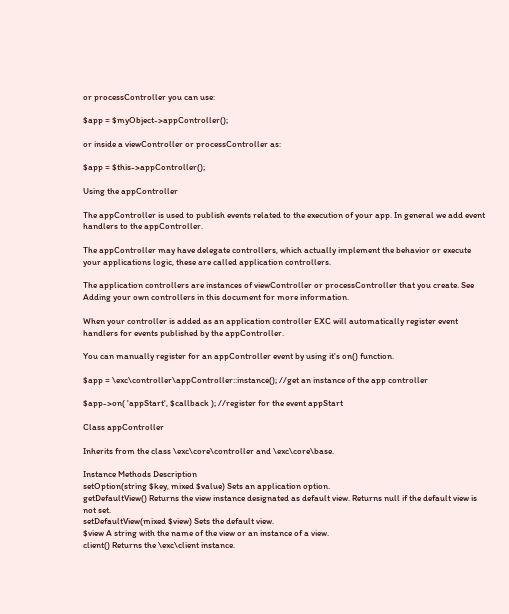or processController you can use:

$app = $myObject->appController();

or inside a viewController or processController as:

$app = $this->appController();

Using the appController

The appController is used to publish events related to the execution of your app. In general we add event handlers to the appController.

The appController may have delegate controllers, which actually implement the behavior or execute your applications logic, these are called application controllers.

The application controllers are instances of viewController or processController that you create. See Adding your own controllers in this document for more information.

When your controller is added as an application controller EXC will automatically register event handlers for events published by the appController.

You can manually register for an appController event by using it's on() function.

$app = \exc\controller\appController::instance(); //get an instance of the app controller

$app->on( 'appStart', $callback ); //register for the event appStart

Class appController

Inherits from the class \exc\core\controller and \exc\core\base.

Instance Methods Description
setOption(string $key, mixed $value) Sets an application option.
getDefaultView() Returns the view instance designated as default view. Returns null if the default view is not set.
setDefaultView(mixed $view) Sets the default view.
$view A string with the name of the view or an instance of a view.
client() Returns the \exc\client instance.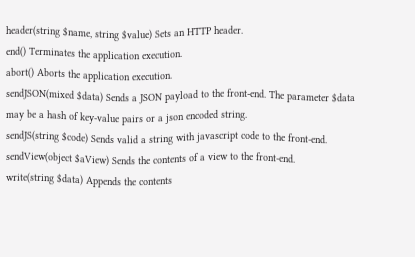header(string $name, string $value) Sets an HTTP header.
end() Terminates the application execution.
abort() Aborts the application execution.
sendJSON(mixed $data) Sends a JSON payload to the front-end. The parameter $data may be a hash of key-value pairs or a json encoded string.
sendJS(string $code) Sends valid a string with javascript code to the front-end.
sendView(object $aView) Sends the contents of a view to the front-end.
write(string $data) Appends the contents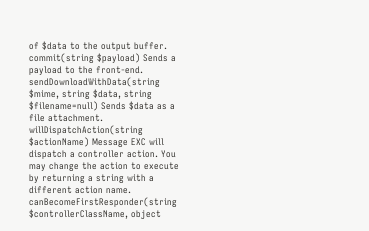of $data to the output buffer.
commit(string $payload) Sends a payload to the front-end.
sendDownloadWithData(string $mime, string $data, string $filename=null) Sends $data as a file attachment.
willDispatchAction(string $actionName) Message EXC will dispatch a controller action. You may change the action to execute by returning a string with a different action name.
canBecomeFirstResponder(string $controllerClassName, object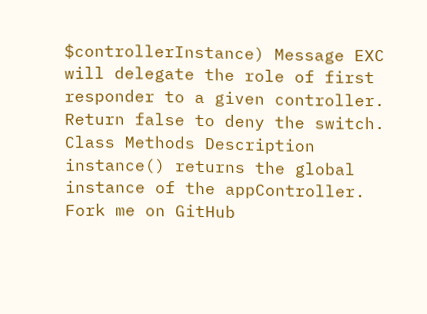$controllerInstance) Message EXC will delegate the role of first responder to a given controller. Return false to deny the switch.
Class Methods Description
instance() returns the global instance of the appController.
Fork me on GitHub